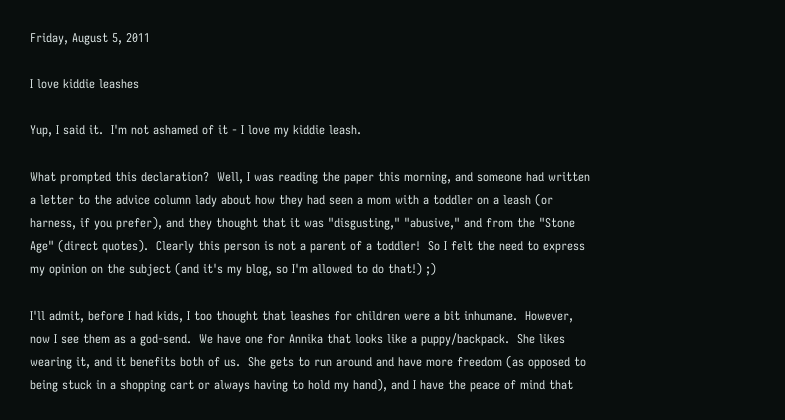Friday, August 5, 2011

I love kiddie leashes

Yup, I said it.  I'm not ashamed of it - I love my kiddie leash.

What prompted this declaration?  Well, I was reading the paper this morning, and someone had written a letter to the advice column lady about how they had seen a mom with a toddler on a leash (or harness, if you prefer), and they thought that it was "disgusting," "abusive," and from the "Stone Age" (direct quotes).  Clearly this person is not a parent of a toddler!  So I felt the need to express my opinion on the subject (and it's my blog, so I'm allowed to do that!) ;)

I'll admit, before I had kids, I too thought that leashes for children were a bit inhumane.  However, now I see them as a god-send.  We have one for Annika that looks like a puppy/backpack.  She likes wearing it, and it benefits both of us.  She gets to run around and have more freedom (as opposed to being stuck in a shopping cart or always having to hold my hand), and I have the peace of mind that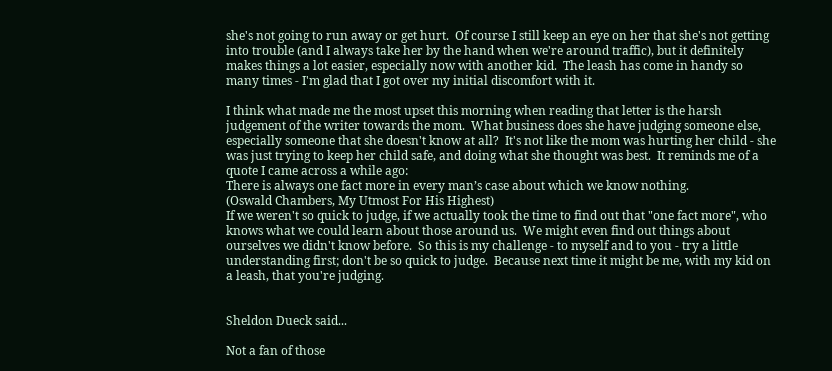she's not going to run away or get hurt.  Of course I still keep an eye on her that she's not getting into trouble (and I always take her by the hand when we're around traffic), but it definitely makes things a lot easier, especially now with another kid.  The leash has come in handy so many times - I'm glad that I got over my initial discomfort with it.

I think what made me the most upset this morning when reading that letter is the harsh judgement of the writer towards the mom.  What business does she have judging someone else, especially someone that she doesn't know at all?  It's not like the mom was hurting her child - she was just trying to keep her child safe, and doing what she thought was best.  It reminds me of a quote I came across a while ago:
There is always one fact more in every man’s case about which we know nothing.
(Oswald Chambers, My Utmost For His Highest)
If we weren't so quick to judge, if we actually took the time to find out that "one fact more", who knows what we could learn about those around us.  We might even find out things about ourselves we didn't know before.  So this is my challenge - to myself and to you - try a little understanding first; don't be so quick to judge.  Because next time it might be me, with my kid on a leash, that you're judging.


Sheldon Dueck said...

Not a fan of those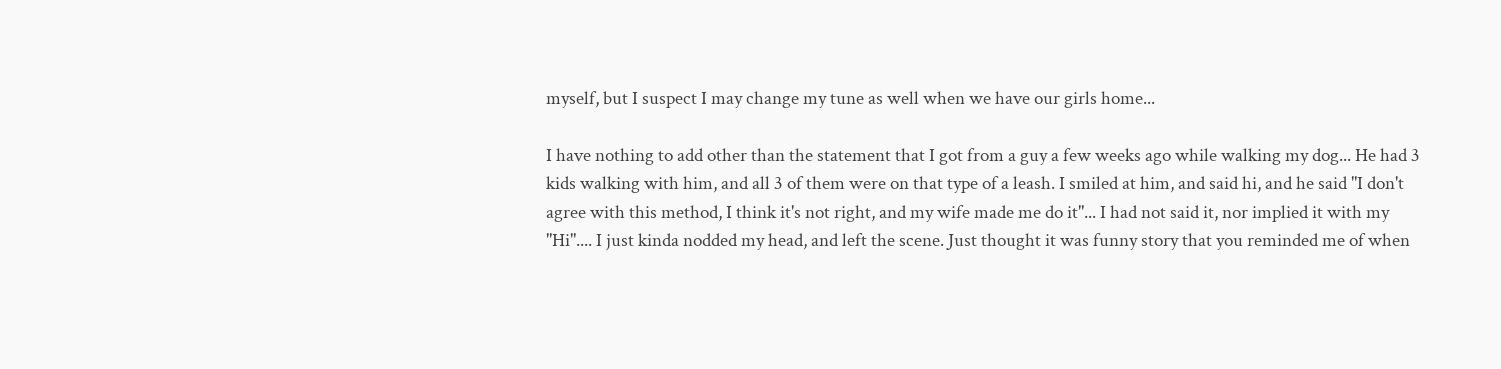myself, but I suspect I may change my tune as well when we have our girls home...

I have nothing to add other than the statement that I got from a guy a few weeks ago while walking my dog... He had 3 kids walking with him, and all 3 of them were on that type of a leash. I smiled at him, and said hi, and he said "I don't agree with this method, I think it's not right, and my wife made me do it"... I had not said it, nor implied it with my "Hi".... I just kinda nodded my head, and left the scene. Just thought it was funny story that you reminded me of when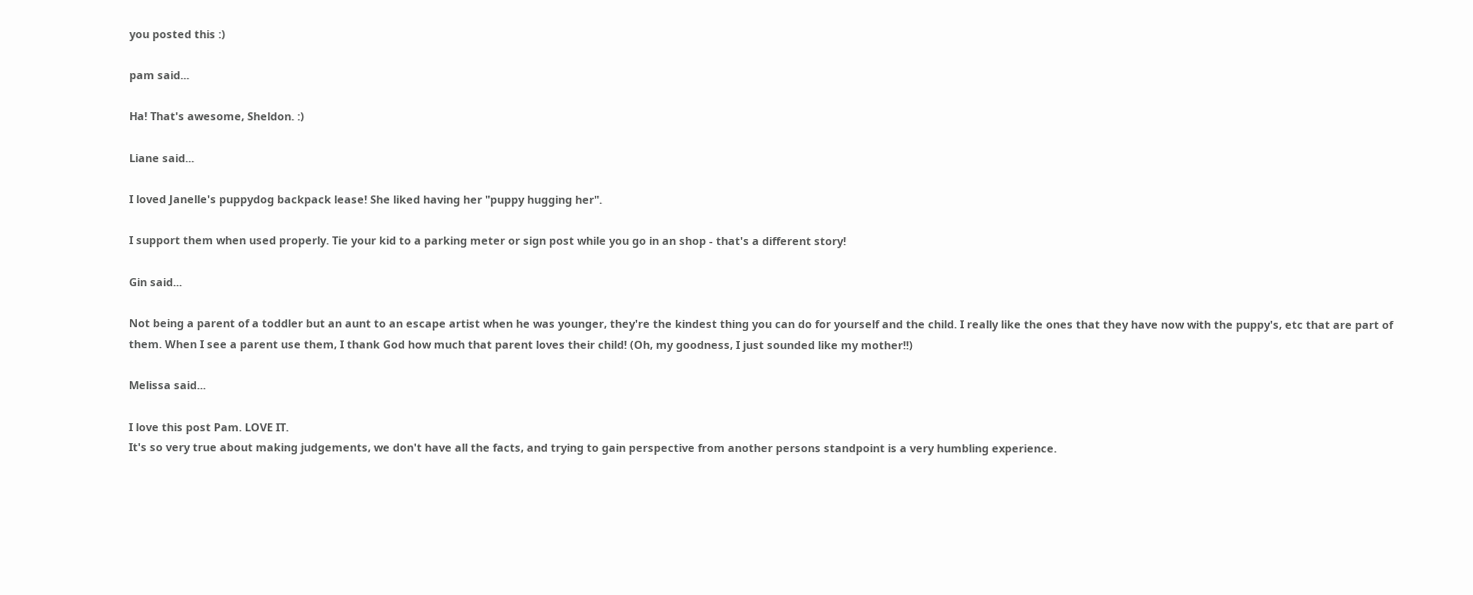you posted this :)

pam said...

Ha! That's awesome, Sheldon. :)

Liane said...

I loved Janelle's puppydog backpack lease! She liked having her "puppy hugging her".

I support them when used properly. Tie your kid to a parking meter or sign post while you go in an shop - that's a different story!

Gin said...

Not being a parent of a toddler but an aunt to an escape artist when he was younger, they're the kindest thing you can do for yourself and the child. I really like the ones that they have now with the puppy's, etc that are part of them. When I see a parent use them, I thank God how much that parent loves their child! (Oh, my goodness, I just sounded like my mother!!)

Melissa said...

I love this post Pam. LOVE IT.
It's so very true about making judgements, we don't have all the facts, and trying to gain perspective from another persons standpoint is a very humbling experience.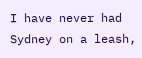I have never had Sydney on a leash,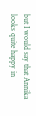but I would say that Annika looks quite happy in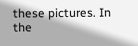these pictures. In the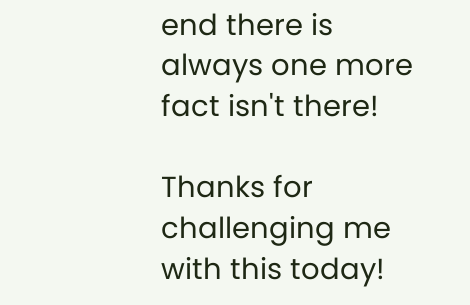end there is always one more fact isn't there!

Thanks for challenging me with this today!